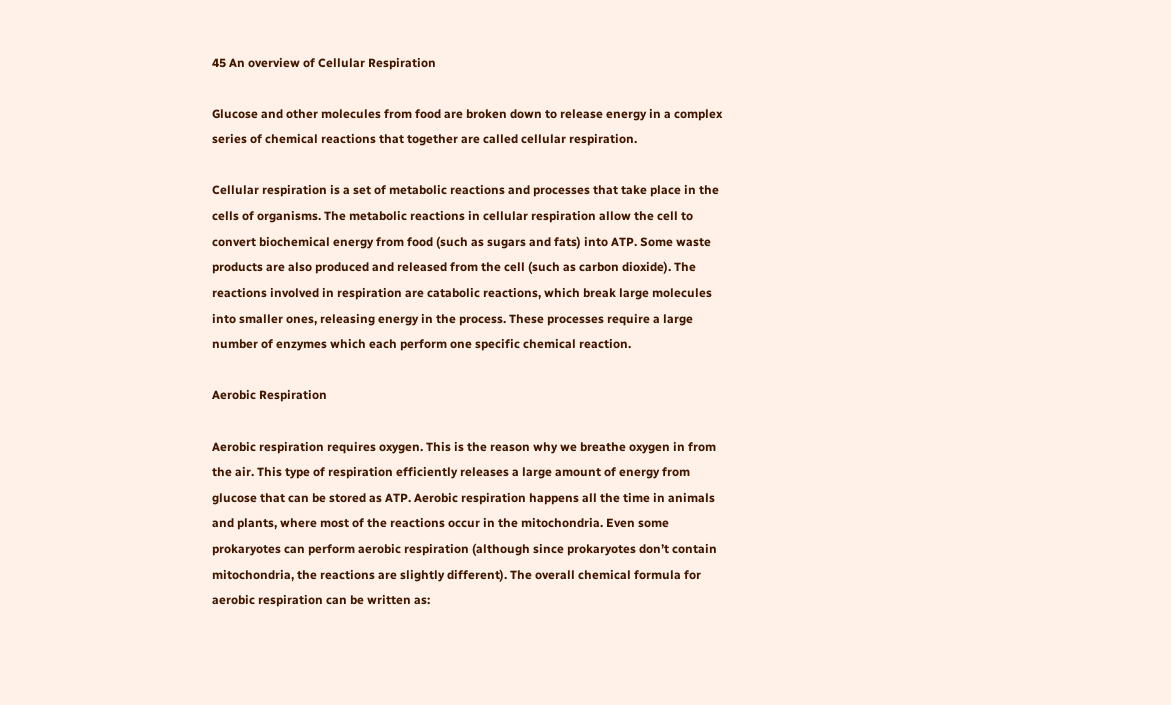45 An overview of Cellular Respiration

Glucose and other molecules from food are broken down to release energy in a complex series of chemical reactions that together are called cellular respiration.

Cellular respiration is a set of metabolic reactions and processes that take place in the cells of organisms. The metabolic reactions in cellular respiration allow the cell to convert biochemical energy from food (such as sugars and fats) into ATP. Some waste products are also produced and released from the cell (such as carbon dioxide). The reactions involved in respiration are catabolic reactions, which break large molecules into smaller ones, releasing energy in the process. These processes require a large number of enzymes which each perform one specific chemical reaction.

Aerobic Respiration

Aerobic respiration requires oxygen. This is the reason why we breathe oxygen in from the air. This type of respiration efficiently releases a large amount of energy from glucose that can be stored as ATP. Aerobic respiration happens all the time in animals and plants, where most of the reactions occur in the mitochondria. Even some prokaryotes can perform aerobic respiration (although since prokaryotes don’t contain mitochondria, the reactions are slightly different). The overall chemical formula for aerobic respiration can be written as: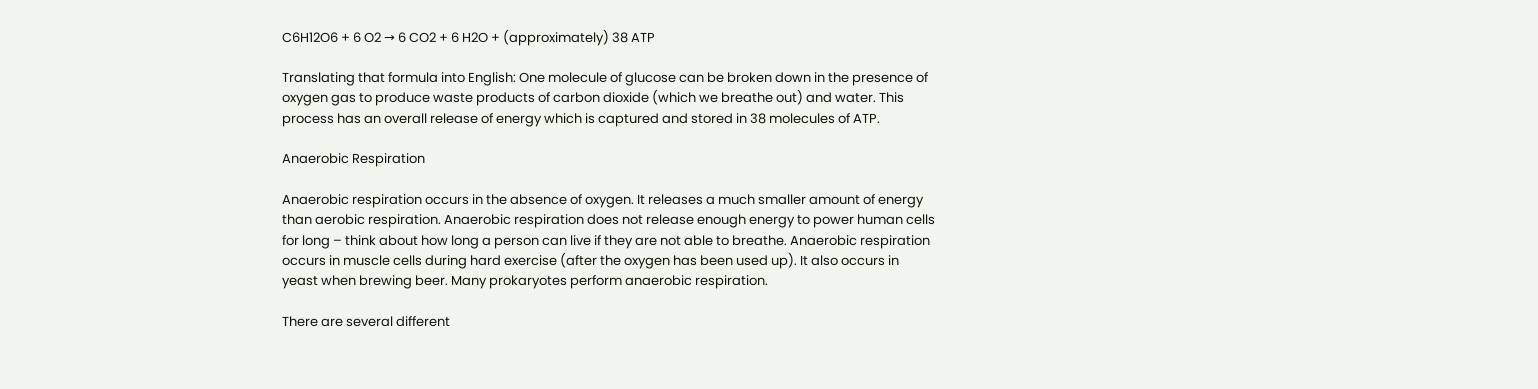C6H12O6 + 6 O2 → 6 CO2 + 6 H2O + (approximately) 38 ATP

Translating that formula into English: One molecule of glucose can be broken down in the presence of oxygen gas to produce waste products of carbon dioxide (which we breathe out) and water. This process has an overall release of energy which is captured and stored in 38 molecules of ATP.

Anaerobic Respiration

Anaerobic respiration occurs in the absence of oxygen. It releases a much smaller amount of energy than aerobic respiration. Anaerobic respiration does not release enough energy to power human cells for long – think about how long a person can live if they are not able to breathe. Anaerobic respiration occurs in muscle cells during hard exercise (after the oxygen has been used up). It also occurs in yeast when brewing beer. Many prokaryotes perform anaerobic respiration.

There are several different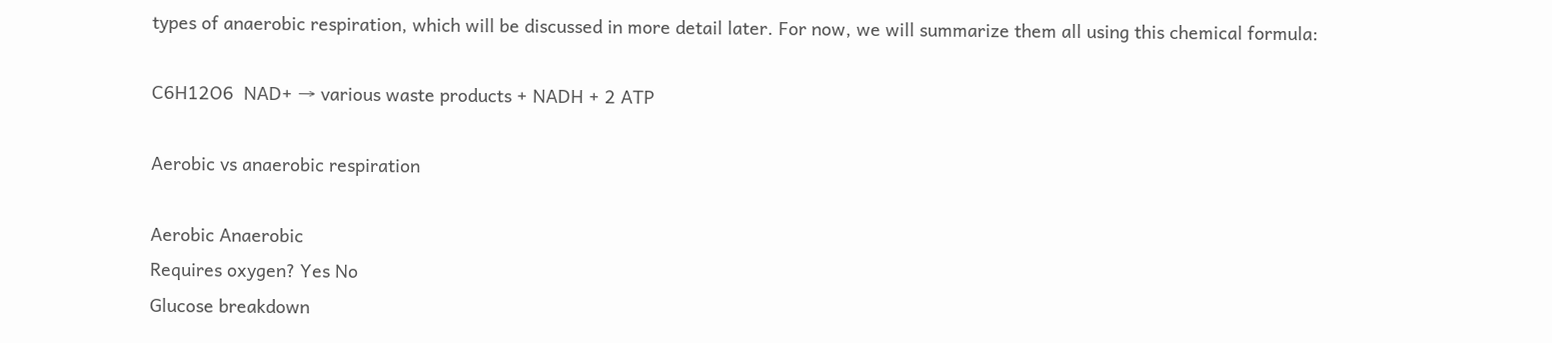types of anaerobic respiration, which will be discussed in more detail later. For now, we will summarize them all using this chemical formula:

C6H12O6  NAD+ → various waste products + NADH + 2 ATP

Aerobic vs anaerobic respiration

Aerobic Anaerobic
Requires oxygen? Yes No
Glucose breakdown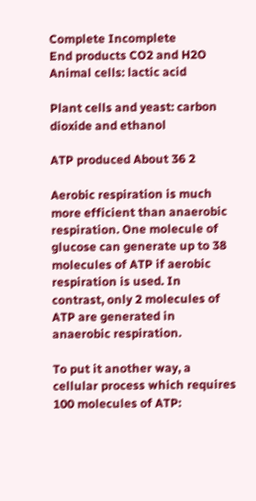Complete Incomplete
End products CO2 and H2O Animal cells: lactic acid

Plant cells and yeast: carbon dioxide and ethanol

ATP produced About 36 2

Aerobic respiration is much more efficient than anaerobic respiration. One molecule of glucose can generate up to 38 molecules of ATP if aerobic respiration is used. In contrast, only 2 molecules of ATP are generated in anaerobic respiration.

To put it another way, a cellular process which requires 100 molecules of ATP: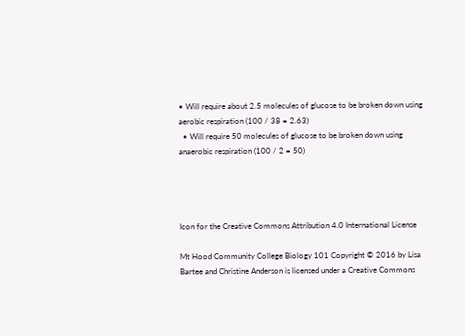• Will require about 2.5 molecules of glucose to be broken down using aerobic respiration (100 / 38 = 2.63)
  • Will require 50 molecules of glucose to be broken down using anaerobic respiration (100 / 2 = 50)




Icon for the Creative Commons Attribution 4.0 International License

Mt Hood Community College Biology 101 Copyright © 2016 by Lisa Bartee and Christine Anderson is licensed under a Creative Commons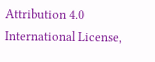Attribution 4.0 International License,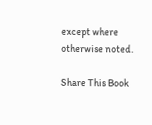except where otherwise noted.

Share This Book